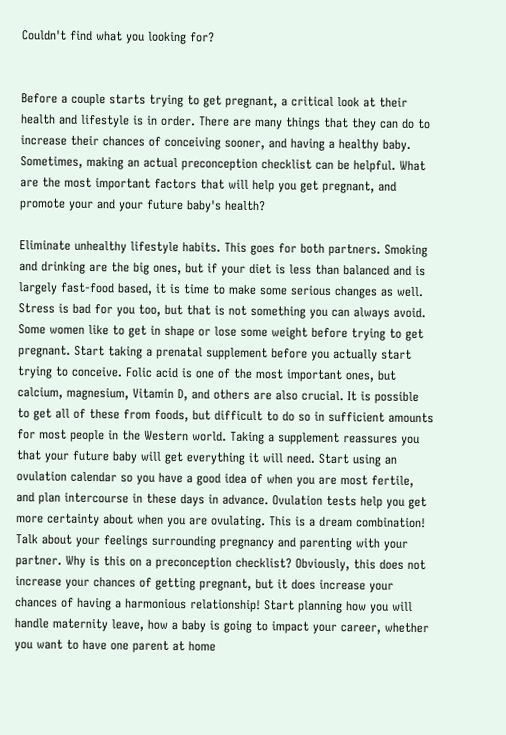Couldn't find what you looking for?


Before a couple starts trying to get pregnant, a critical look at their health and lifestyle is in order. There are many things that they can do to increase their chances of conceiving sooner, and having a healthy baby. Sometimes, making an actual preconception checklist can be helpful. What are the most important factors that will help you get pregnant, and promote your and your future baby's health?

Eliminate unhealthy lifestyle habits. This goes for both partners. Smoking and drinking are the big ones, but if your diet is less than balanced and is largely fast-food based, it is time to make some serious changes as well. Stress is bad for you too, but that is not something you can always avoid. Some women like to get in shape or lose some weight before trying to get pregnant. Start taking a prenatal supplement before you actually start trying to conceive. Folic acid is one of the most important ones, but calcium, magnesium, Vitamin D, and others are also crucial. It is possible to get all of these from foods, but difficult to do so in sufficient amounts for most people in the Western world. Taking a supplement reassures you that your future baby will get everything it will need. Start using an ovulation calendar so you have a good idea of when you are most fertile, and plan intercourse in these days in advance. Ovulation tests help you get more certainty about when you are ovulating. This is a dream combination! Talk about your feelings surrounding pregnancy and parenting with your partner. Why is this on a preconception checklist? Obviously, this does not increase your chances of getting pregnant, but it does increase your chances of having a harmonious relationship! Start planning how you will handle maternity leave, how a baby is going to impact your career, whether you want to have one parent at home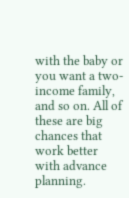with the baby or you want a two-income family, and so on. All of these are big chances that work better with advance planning.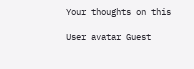Your thoughts on this

User avatar Guest